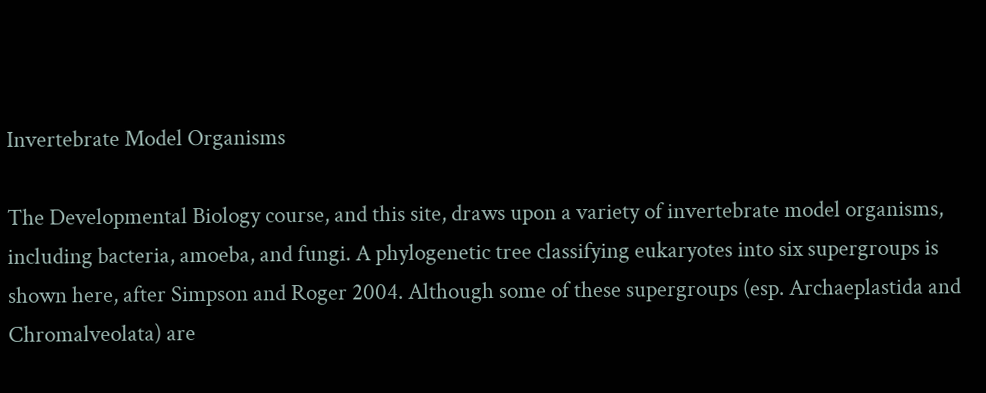Invertebrate Model Organisms

The Developmental Biology course, and this site, draws upon a variety of invertebrate model organisms, including bacteria, amoeba, and fungi. A phylogenetic tree classifying eukaryotes into six supergroups is shown here, after Simpson and Roger 2004. Although some of these supergroups (esp. Archaeplastida and Chromalveolata) are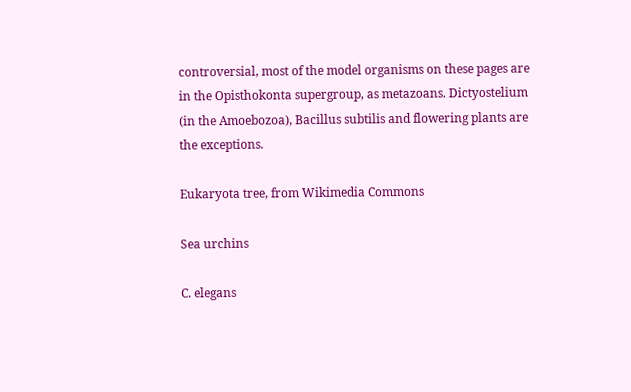controversial, most of the model organisms on these pages are in the Opisthokonta supergroup, as metazoans. Dictyostelium (in the Amoebozoa), Bacillus subtilis and flowering plants are the exceptions.

Eukaryota tree, from Wikimedia Commons

Sea urchins

C. elegans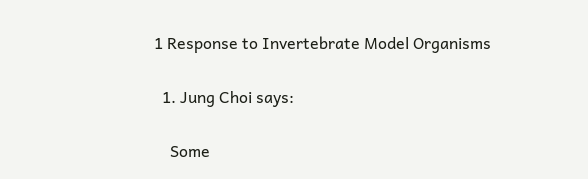1 Response to Invertebrate Model Organisms

  1. Jung Choi says:

    Some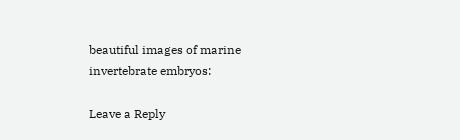beautiful images of marine invertebrate embryos:

Leave a Reply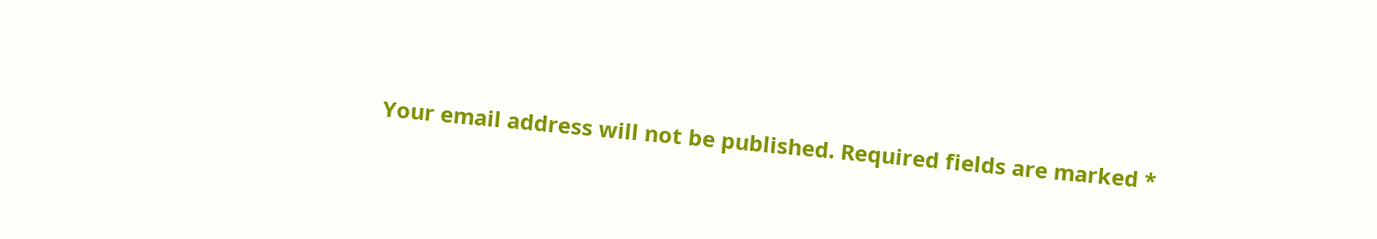Your email address will not be published. Required fields are marked *